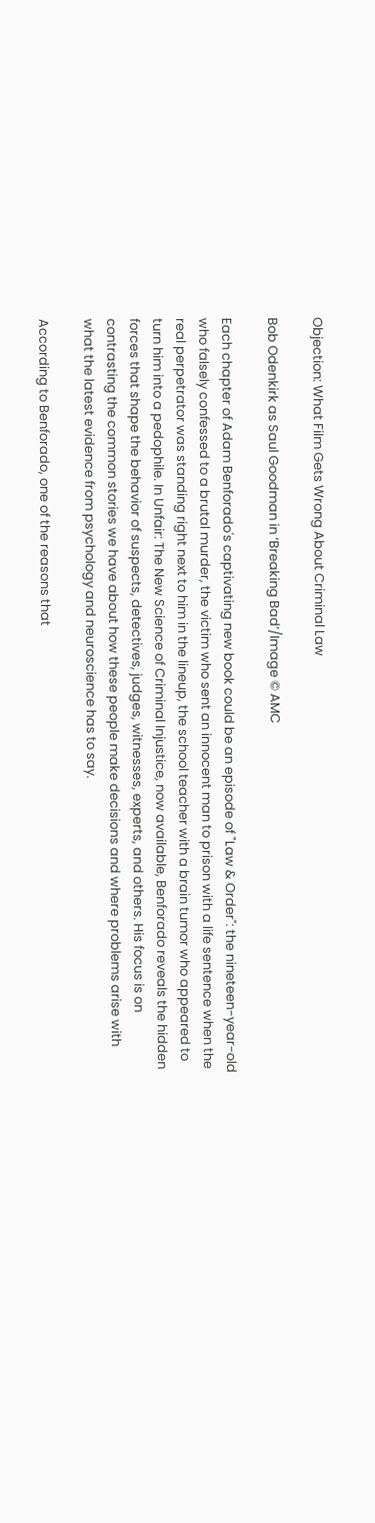Objection: What Film Gets Wrong About Criminal Law

Bob Odenkirk as Saul Goodman in ‘Breaking Bad’/Image © AMC

Each chapter of Adam Benforado's captivating new book could be an episode of "Law & Order": the nineteen-year-old who falsely confessed to a brutal murder, the victim who sent an innocent man to prison with a life sentence when the real perpetrator was standing right next to him in the lineup, the school teacher with a brain tumor who appeared to turn him into a pedophile. In Unfair: The New Science of Criminal Injustice, now available, Benforado reveals the hidden forces that shape the behavior of suspects, detectives, judges, witnesses, experts, and others. His focus is on contrasting the common stories we have about how these people make decisions and where problems arise with what the latest evidence from psychology and neuroscience has to say.

According to Benforado, one of the reasons that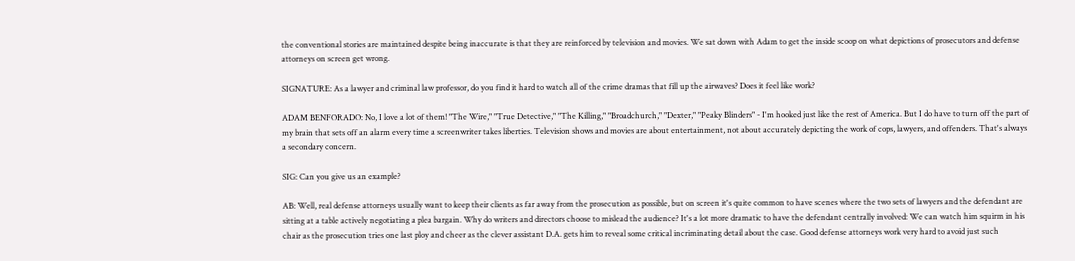the conventional stories are maintained despite being inaccurate is that they are reinforced by television and movies. We sat down with Adam to get the inside scoop on what depictions of prosecutors and defense attorneys on screen get wrong.

SIGNATURE: As a lawyer and criminal law professor, do you find it hard to watch all of the crime dramas that fill up the airwaves? Does it feel like work?

ADAM BENFORADO: No, I love a lot of them! "The Wire," "True Detective," "The Killing," "Broadchurch," "Dexter," "Peaky Blinders" - I'm hooked just like the rest of America. But I do have to turn off the part of my brain that sets off an alarm every time a screenwriter takes liberties. Television shows and movies are about entertainment, not about accurately depicting the work of cops, lawyers, and offenders. That's always a secondary concern.

SIG: Can you give us an example?

AB: Well, real defense attorneys usually want to keep their clients as far away from the prosecution as possible, but on screen it's quite common to have scenes where the two sets of lawyers and the defendant are sitting at a table actively negotiating a plea bargain. Why do writers and directors choose to mislead the audience? It's a lot more dramatic to have the defendant centrally involved: We can watch him squirm in his chair as the prosecution tries one last ploy and cheer as the clever assistant D.A. gets him to reveal some critical incriminating detail about the case. Good defense attorneys work very hard to avoid just such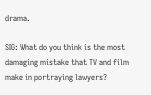drama.

SIG: What do you think is the most damaging mistake that TV and film make in portraying lawyers?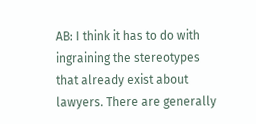AB: I think it has to do with ingraining the stereotypes that already exist about lawyers. There are generally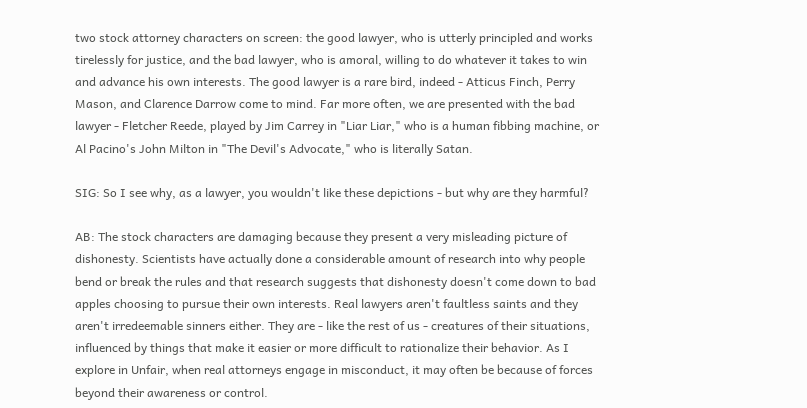two stock attorney characters on screen: the good lawyer, who is utterly principled and works tirelessly for justice, and the bad lawyer, who is amoral, willing to do whatever it takes to win and advance his own interests. The good lawyer is a rare bird, indeed - Atticus Finch, Perry Mason, and Clarence Darrow come to mind. Far more often, we are presented with the bad lawyer - Fletcher Reede, played by Jim Carrey in "Liar Liar," who is a human fibbing machine, or Al Pacino's John Milton in "The Devil's Advocate," who is literally Satan.

SIG: So I see why, as a lawyer, you wouldn't like these depictions - but why are they harmful?

AB: The stock characters are damaging because they present a very misleading picture of dishonesty. Scientists have actually done a considerable amount of research into why people bend or break the rules and that research suggests that dishonesty doesn't come down to bad apples choosing to pursue their own interests. Real lawyers aren't faultless saints and they aren't irredeemable sinners either. They are - like the rest of us - creatures of their situations, influenced by things that make it easier or more difficult to rationalize their behavior. As I explore in Unfair, when real attorneys engage in misconduct, it may often be because of forces beyond their awareness or control.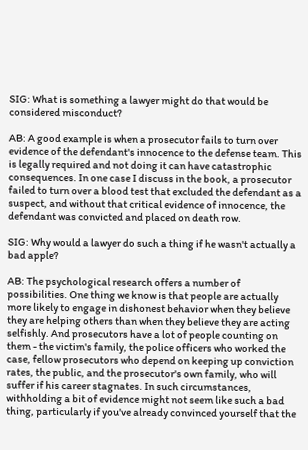SIG: What is something a lawyer might do that would be considered misconduct?

AB: A good example is when a prosecutor fails to turn over evidence of the defendant's innocence to the defense team. This is legally required and not doing it can have catastrophic consequences. In one case I discuss in the book, a prosecutor failed to turn over a blood test that excluded the defendant as a suspect, and without that critical evidence of innocence, the defendant was convicted and placed on death row.

SIG: Why would a lawyer do such a thing if he wasn't actually a bad apple?

AB: The psychological research offers a number of possibilities. One thing we know is that people are actually more likely to engage in dishonest behavior when they believe they are helping others than when they believe they are acting selfishly. And prosecutors have a lot of people counting on them - the victim's family, the police officers who worked the case, fellow prosecutors who depend on keeping up conviction rates, the public, and the prosecutor's own family, who will suffer if his career stagnates. In such circumstances, withholding a bit of evidence might not seem like such a bad thing, particularly if you've already convinced yourself that the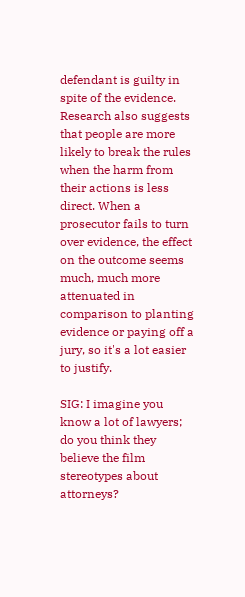defendant is guilty in spite of the evidence. Research also suggests that people are more likely to break the rules when the harm from their actions is less direct. When a prosecutor fails to turn over evidence, the effect on the outcome seems much, much more attenuated in comparison to planting evidence or paying off a jury, so it's a lot easier to justify.

SIG: I imagine you know a lot of lawyers; do you think they believe the film stereotypes about attorneys?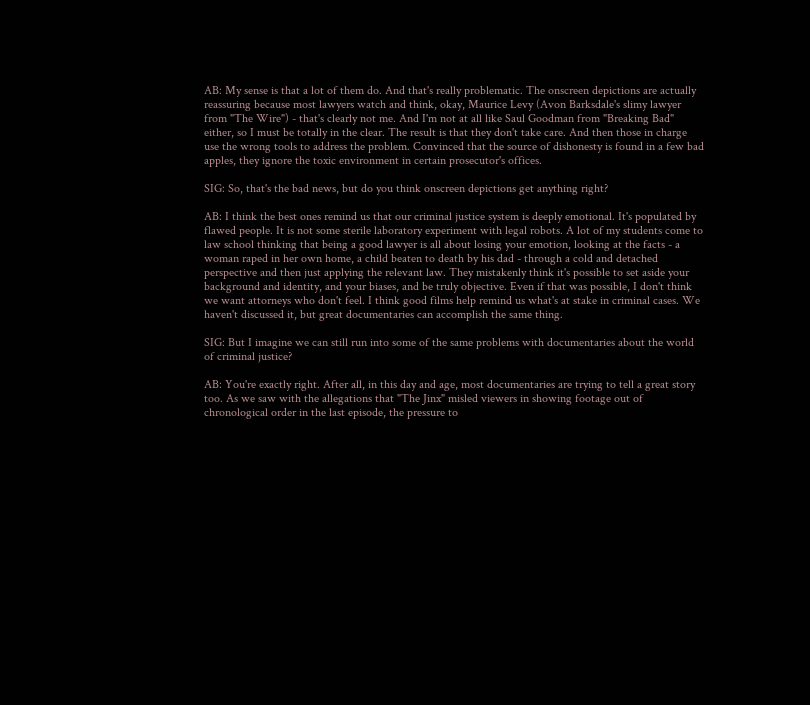AB: My sense is that a lot of them do. And that's really problematic. The onscreen depictions are actually reassuring because most lawyers watch and think, okay, Maurice Levy (Avon Barksdale's slimy lawyer from "The Wire") - that's clearly not me. And I'm not at all like Saul Goodman from "Breaking Bad" either, so I must be totally in the clear. The result is that they don't take care. And then those in charge use the wrong tools to address the problem. Convinced that the source of dishonesty is found in a few bad apples, they ignore the toxic environment in certain prosecutor's offices.

SIG: So, that's the bad news, but do you think onscreen depictions get anything right?

AB: I think the best ones remind us that our criminal justice system is deeply emotional. It's populated by flawed people. It is not some sterile laboratory experiment with legal robots. A lot of my students come to law school thinking that being a good lawyer is all about losing your emotion, looking at the facts - a woman raped in her own home, a child beaten to death by his dad - through a cold and detached perspective and then just applying the relevant law. They mistakenly think it's possible to set aside your background and identity, and your biases, and be truly objective. Even if that was possible, I don't think we want attorneys who don't feel. I think good films help remind us what's at stake in criminal cases. We haven't discussed it, but great documentaries can accomplish the same thing.

SIG: But I imagine we can still run into some of the same problems with documentaries about the world of criminal justice?

AB: You're exactly right. After all, in this day and age, most documentaries are trying to tell a great story too. As we saw with the allegations that "The Jinx" misled viewers in showing footage out of chronological order in the last episode, the pressure to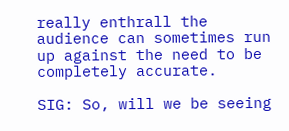really enthrall the audience can sometimes run up against the need to be completely accurate.

SIG: So, will we be seeing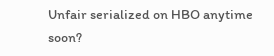Unfair serialized on HBO anytime soon?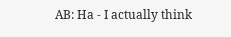AB: Ha - I actually think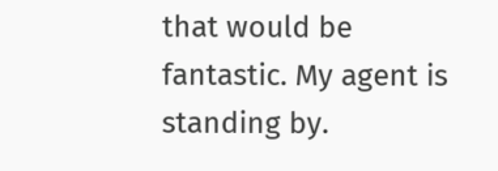that would be fantastic. My agent is standing by.